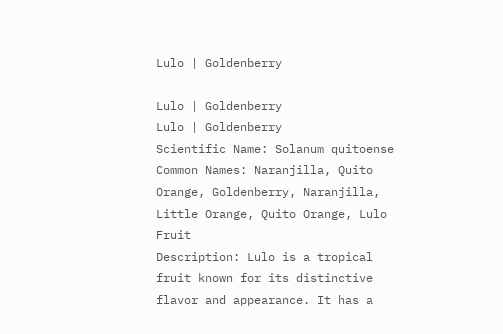Lulo | Goldenberry

Lulo | Goldenberry
Lulo | Goldenberry
Scientific Name: Solanum quitoense
Common Names: Naranjilla, Quito Orange, Goldenberry, Naranjilla, Little Orange, Quito Orange, Lulo Fruit
Description: Lulo is a tropical fruit known for its distinctive flavor and appearance. It has a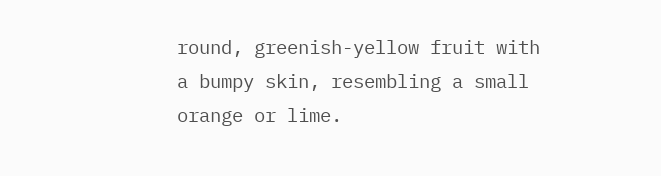round, greenish-yellow fruit with a bumpy skin, resembling a small orange or lime.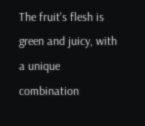The fruit's flesh is green and juicy, with a unique combination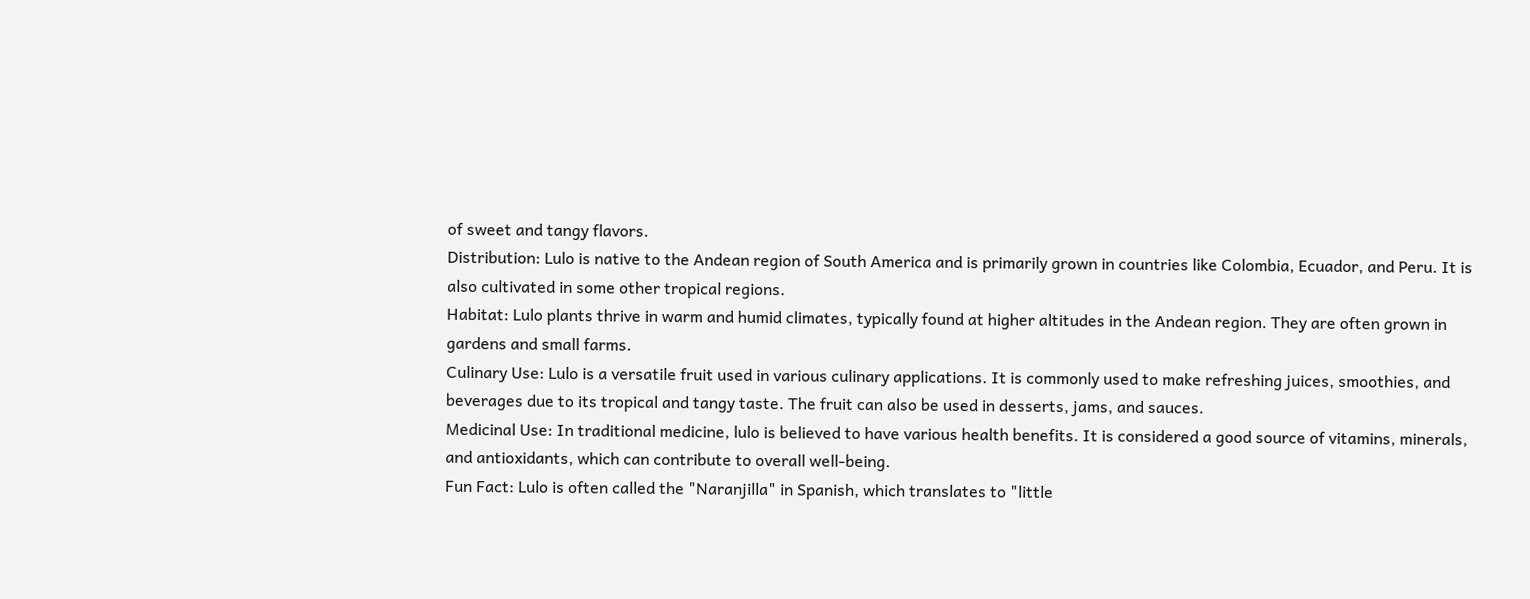of sweet and tangy flavors.
Distribution: Lulo is native to the Andean region of South America and is primarily grown in countries like Colombia, Ecuador, and Peru. It is also cultivated in some other tropical regions.
Habitat: Lulo plants thrive in warm and humid climates, typically found at higher altitudes in the Andean region. They are often grown in gardens and small farms.
Culinary Use: Lulo is a versatile fruit used in various culinary applications. It is commonly used to make refreshing juices, smoothies, and beverages due to its tropical and tangy taste. The fruit can also be used in desserts, jams, and sauces.
Medicinal Use: In traditional medicine, lulo is believed to have various health benefits. It is considered a good source of vitamins, minerals, and antioxidants, which can contribute to overall well-being.
Fun Fact: Lulo is often called the "Naranjilla" in Spanish, which translates to "little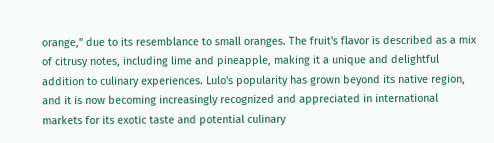orange," due to its resemblance to small oranges. The fruit's flavor is described as a mix of citrusy notes, including lime and pineapple, making it a unique and delightful addition to culinary experiences. Lulo's popularity has grown beyond its native region, and it is now becoming increasingly recognized and appreciated in international markets for its exotic taste and potential culinary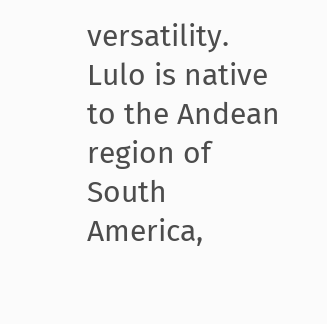versatility. Lulo is native to the Andean region of South America,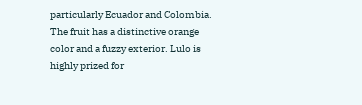particularly Ecuador and Colombia. The fruit has a distinctive orange color and a fuzzy exterior. Lulo is highly prized for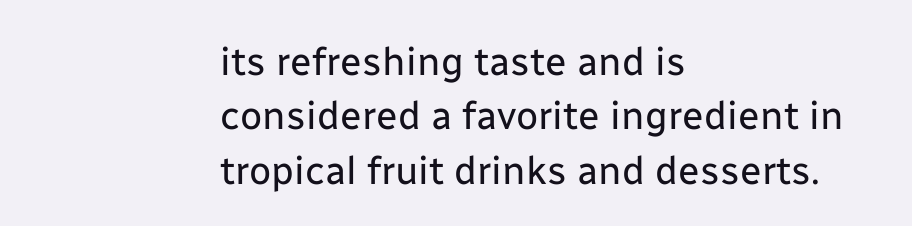its refreshing taste and is considered a favorite ingredient in tropical fruit drinks and desserts.